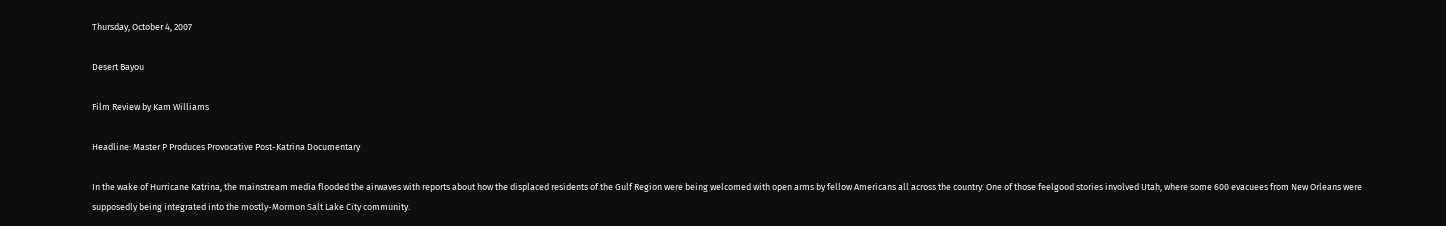Thursday, October 4, 2007

Desert Bayou

Film Review by Kam Williams

Headline: Master P Produces Provocative Post-Katrina Documentary

In the wake of Hurricane Katrina, the mainstream media flooded the airwaves with reports about how the displaced residents of the Gulf Region were being welcomed with open arms by fellow Americans all across the country. One of those feelgood stories involved Utah, where some 600 evacuees from New Orleans were supposedly being integrated into the mostly-Mormon Salt Lake City community.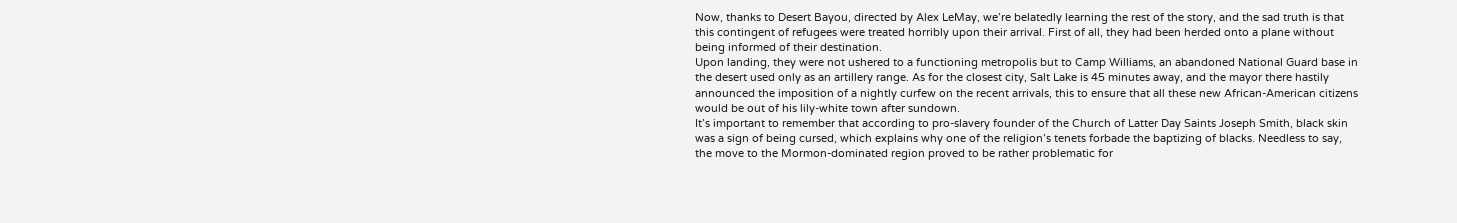Now, thanks to Desert Bayou, directed by Alex LeMay, we’re belatedly learning the rest of the story, and the sad truth is that this contingent of refugees were treated horribly upon their arrival. First of all, they had been herded onto a plane without being informed of their destination.
Upon landing, they were not ushered to a functioning metropolis but to Camp Williams, an abandoned National Guard base in the desert used only as an artillery range. As for the closest city, Salt Lake is 45 minutes away, and the mayor there hastily announced the imposition of a nightly curfew on the recent arrivals, this to ensure that all these new African-American citizens would be out of his lily-white town after sundown.
It’s important to remember that according to pro-slavery founder of the Church of Latter Day Saints Joseph Smith, black skin was a sign of being cursed, which explains why one of the religion’s tenets forbade the baptizing of blacks. Needless to say, the move to the Mormon-dominated region proved to be rather problematic for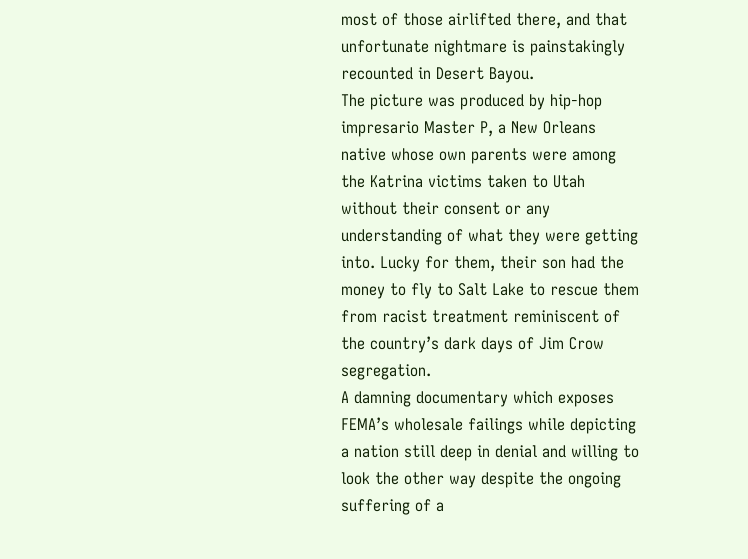most of those airlifted there, and that unfortunate nightmare is painstakingly recounted in Desert Bayou.
The picture was produced by hip-hop impresario Master P, a New Orleans native whose own parents were among the Katrina victims taken to Utah without their consent or any understanding of what they were getting into. Lucky for them, their son had the money to fly to Salt Lake to rescue them from racist treatment reminiscent of the country’s dark days of Jim Crow segregation.
A damning documentary which exposes FEMA’s wholesale failings while depicting a nation still deep in denial and willing to look the other way despite the ongoing suffering of a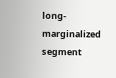long-marginalized segment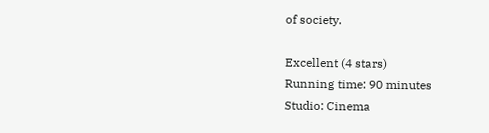of society.

Excellent (4 stars)
Running time: 90 minutes
Studio: Cinema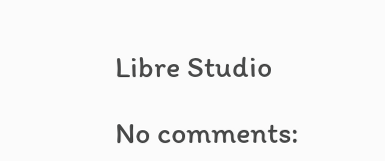Libre Studio

No comments: